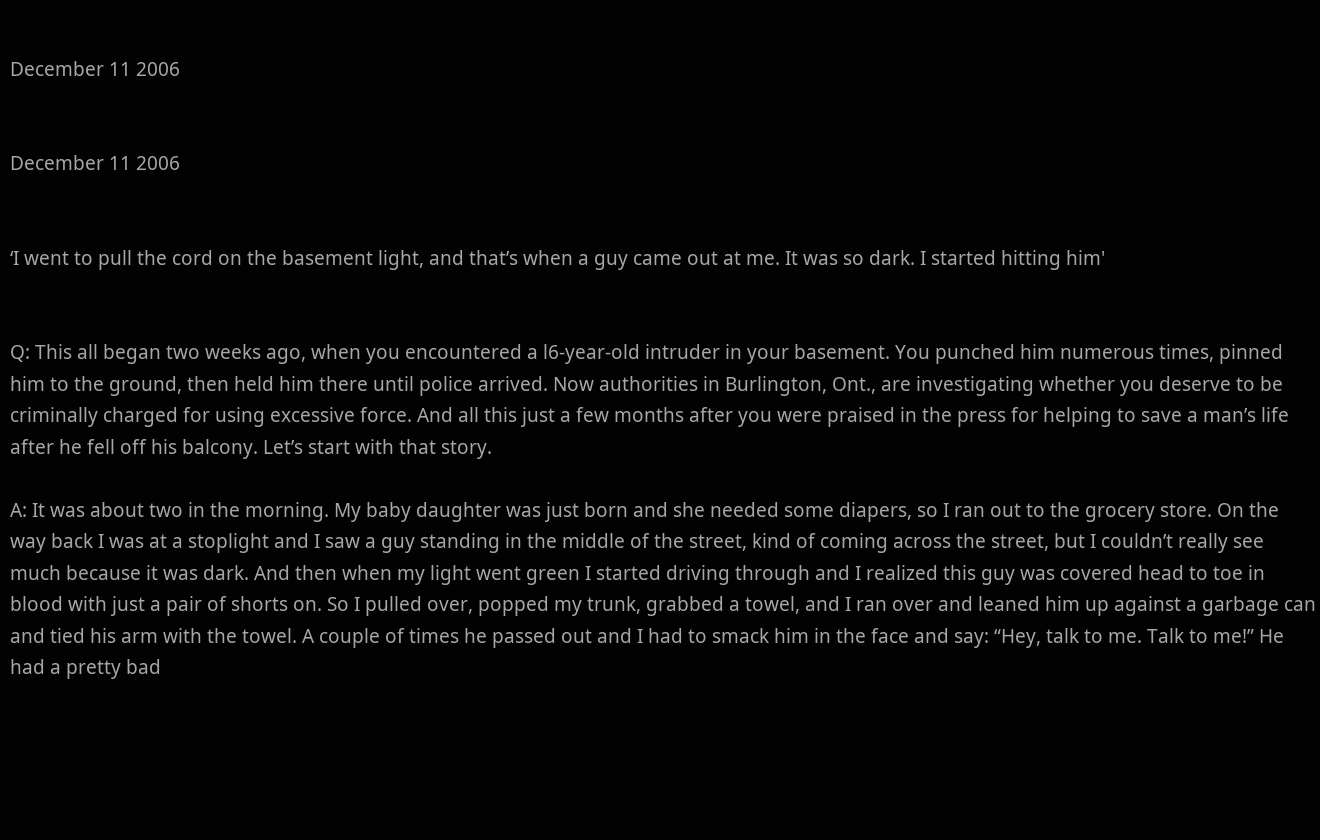December 11 2006


December 11 2006


‘I went to pull the cord on the basement light, and that’s when a guy came out at me. It was so dark. I started hitting him'


Q: This all began two weeks ago, when you encountered a l6-year-old intruder in your basement. You punched him numerous times, pinned him to the ground, then held him there until police arrived. Now authorities in Burlington, Ont., are investigating whether you deserve to be criminally charged for using excessive force. And all this just a few months after you were praised in the press for helping to save a man’s life after he fell off his balcony. Let’s start with that story.

A: It was about two in the morning. My baby daughter was just born and she needed some diapers, so I ran out to the grocery store. On the way back I was at a stoplight and I saw a guy standing in the middle of the street, kind of coming across the street, but I couldn’t really see much because it was dark. And then when my light went green I started driving through and I realized this guy was covered head to toe in blood with just a pair of shorts on. So I pulled over, popped my trunk, grabbed a towel, and I ran over and leaned him up against a garbage can and tied his arm with the towel. A couple of times he passed out and I had to smack him in the face and say: “Hey, talk to me. Talk to me!” He had a pretty bad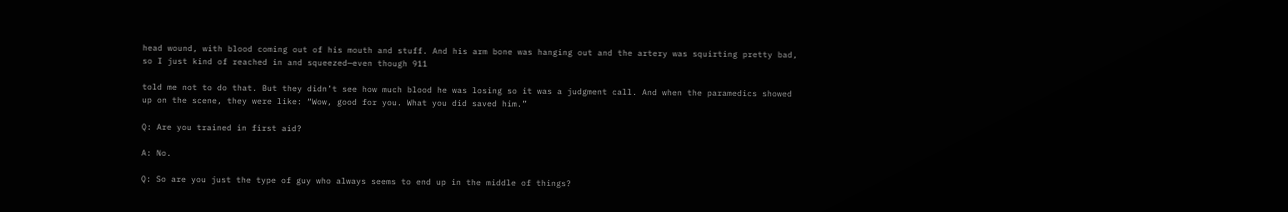head wound, with blood coming out of his mouth and stuff. And his arm bone was hanging out and the artery was squirting pretty bad, so I just kind of reached in and squeezed—even though 911

told me not to do that. But they didn’t see how much blood he was losing so it was a judgment call. And when the paramedics showed up on the scene, they were like: “Wow, good for you. What you did saved him.”

Q: Are you trained in first aid?

A: No.

Q: So are you just the type of guy who always seems to end up in the middle of things?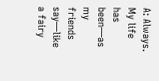A: Always. My life has been—as my friends say—like a fairy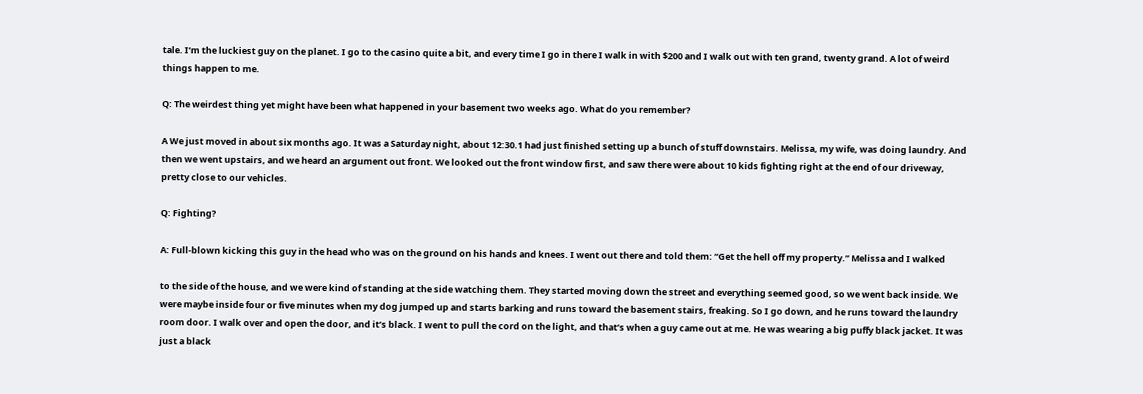tale. I’m the luckiest guy on the planet. I go to the casino quite a bit, and every time I go in there I walk in with $200 and I walk out with ten grand, twenty grand. A lot of weird things happen to me.

Q: The weirdest thing yet might have been what happened in your basement two weeks ago. What do you remember?

A We just moved in about six months ago. It was a Saturday night, about 12:30.1 had just finished setting up a bunch of stuff downstairs. Melissa, my wife, was doing laundry. And then we went upstairs, and we heard an argument out front. We looked out the front window first, and saw there were about 10 kids fighting right at the end of our driveway, pretty close to our vehicles.

Q: Fighting?

A: Full-blown kicking this guy in the head who was on the ground on his hands and knees. I went out there and told them: “Get the hell off my property.” Melissa and I walked

to the side of the house, and we were kind of standing at the side watching them. They started moving down the street and everything seemed good, so we went back inside. We were maybe inside four or five minutes when my dog jumped up and starts barking and runs toward the basement stairs, freaking. So I go down, and he runs toward the laundry room door. I walk over and open the door, and it’s black. I went to pull the cord on the light, and that’s when a guy came out at me. He was wearing a big puffy black jacket. It was just a black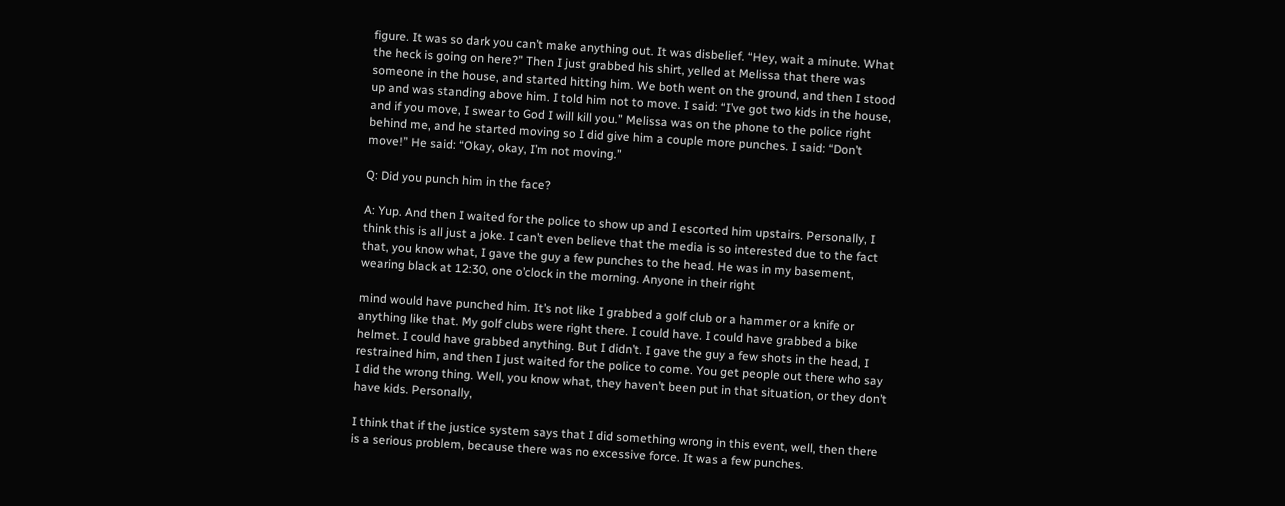figure. It was so dark you can’t make anything out. It was disbelief. “Hey, wait a minute. What the heck is going on here?” Then I just grabbed his shirt, yelled at Melissa that there was someone in the house, and started hitting him. We both went on the ground, and then I stood up and was standing above him. I told him not to move. I said: “I’ve got two kids in the house, and if you move, I swear to God I will kill you.” Melissa was on the phone to the police right behind me, and he started moving so I did give him a couple more punches. I said: “Don’t move!” He said: “Okay, okay, I’m not moving.”

Q: Did you punch him in the face?

A: Yup. And then I waited for the police to show up and I escorted him upstairs. Personally, I think this is all just a joke. I can’t even believe that the media is so interested due to the fact that, you know what, I gave the guy a few punches to the head. He was in my basement, wearing black at 12:30, one o’clock in the morning. Anyone in their right

mind would have punched him. It’s not like I grabbed a golf club or a hammer or a knife or anything like that. My golf clubs were right there. I could have. I could have grabbed a bike helmet. I could have grabbed anything. But I didn’t. I gave the guy a few shots in the head, I restrained him, and then I just waited for the police to come. You get people out there who say I did the wrong thing. Well, you know what, they haven’t been put in that situation, or they don’t have kids. Personally,

I think that if the justice system says that I did something wrong in this event, well, then there is a serious problem, because there was no excessive force. It was a few punches.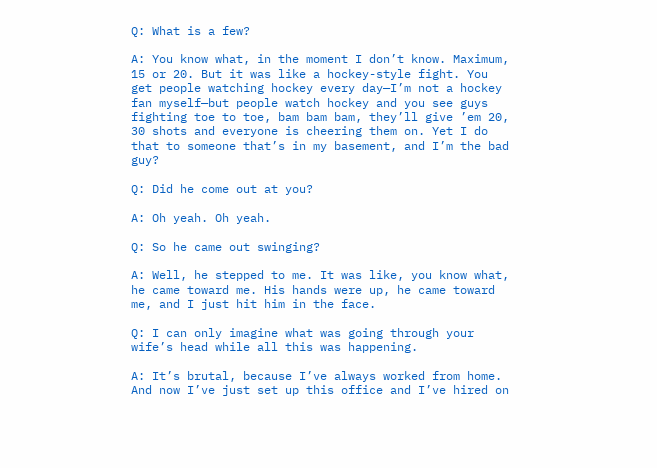Q: What is a few?

A: You know what, in the moment I don’t know. Maximum, 15 or 20. But it was like a hockey-style fight. You get people watching hockey every day—I’m not a hockey fan myself—but people watch hockey and you see guys fighting toe to toe, bam bam bam, they’ll give ’em 20, 30 shots and everyone is cheering them on. Yet I do that to someone that’s in my basement, and I’m the bad guy?

Q: Did he come out at you?

A: Oh yeah. Oh yeah.

Q: So he came out swinging?

A: Well, he stepped to me. It was like, you know what, he came toward me. His hands were up, he came toward me, and I just hit him in the face.

Q: I can only imagine what was going through your wife’s head while all this was happening.

A: It’s brutal, because I’ve always worked from home. And now I’ve just set up this office and I’ve hired on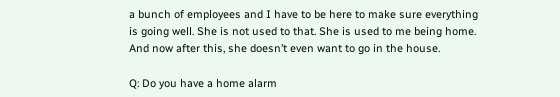a bunch of employees and I have to be here to make sure everything is going well. She is not used to that. She is used to me being home. And now after this, she doesn’t even want to go in the house.

Q: Do you have a home alarm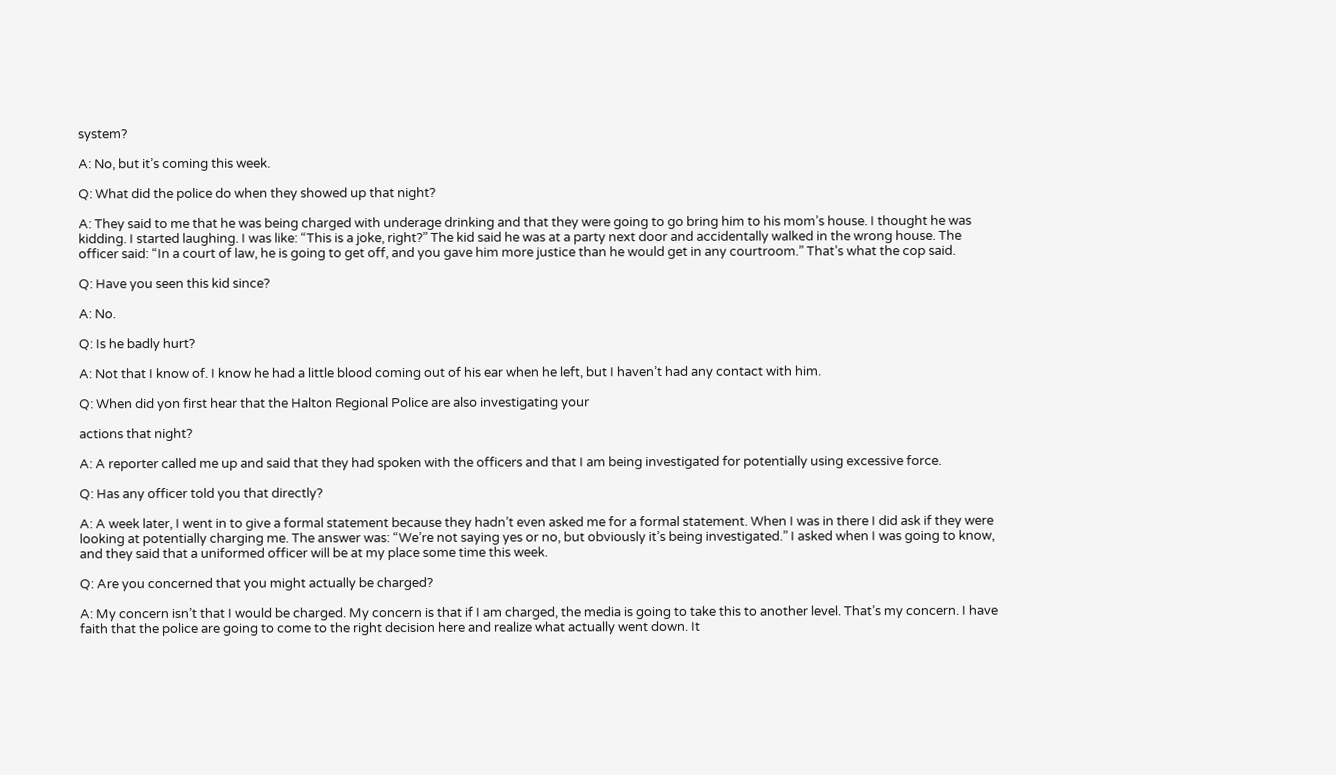system?

A: No, but it’s coming this week.

Q: What did the police do when they showed up that night?

A: They said to me that he was being charged with underage drinking and that they were going to go bring him to his mom’s house. I thought he was kidding. I started laughing. I was like: “This is a joke, right?” The kid said he was at a party next door and accidentally walked in the wrong house. The officer said: “In a court of law, he is going to get off, and you gave him more justice than he would get in any courtroom.” That’s what the cop said.

Q: Have you seen this kid since?

A: No.

Q: Is he badly hurt?

A: Not that I know of. I know he had a little blood coming out of his ear when he left, but I haven’t had any contact with him.

Q: When did yon first hear that the Halton Regional Police are also investigating your

actions that night?

A: A reporter called me up and said that they had spoken with the officers and that I am being investigated for potentially using excessive force.

Q: Has any officer told you that directly?

A: A week later, I went in to give a formal statement because they hadn’t even asked me for a formal statement. When I was in there I did ask if they were looking at potentially charging me. The answer was: “We’re not saying yes or no, but obviously it’s being investigated.” I asked when I was going to know, and they said that a uniformed officer will be at my place some time this week.

Q: Are you concerned that you might actually be charged?

A: My concern isn’t that I would be charged. My concern is that if I am charged, the media is going to take this to another level. That’s my concern. I have faith that the police are going to come to the right decision here and realize what actually went down. It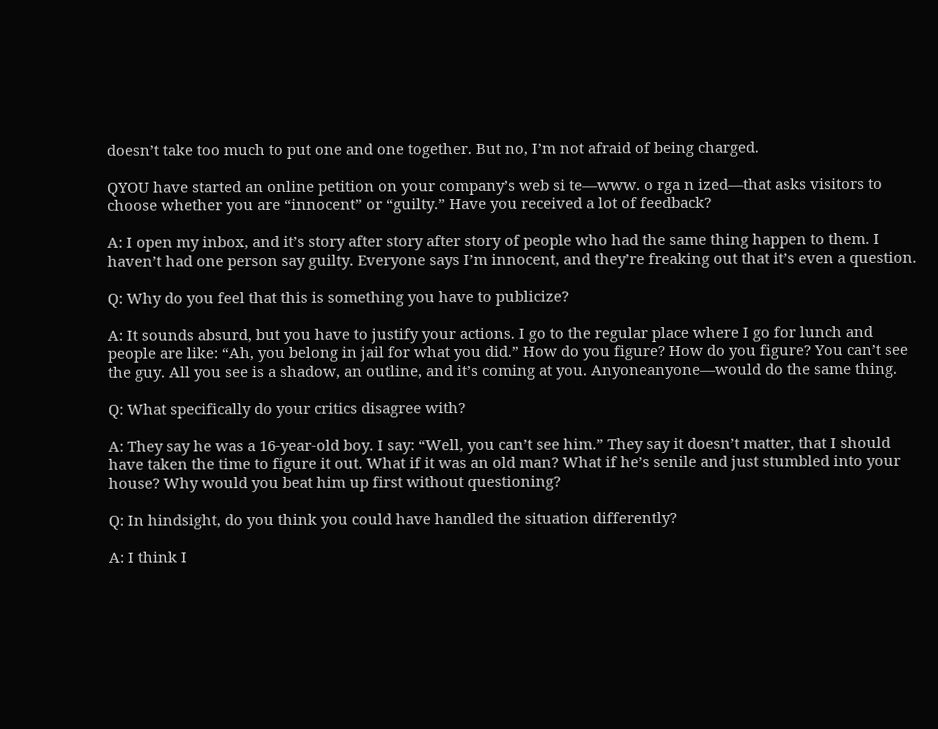doesn’t take too much to put one and one together. But no, I’m not afraid of being charged.

QYOU have started an online petition on your company’s web si te—www. o rga n ized—that asks visitors to choose whether you are “innocent” or “guilty.” Have you received a lot of feedback?

A: I open my inbox, and it’s story after story after story of people who had the same thing happen to them. I haven’t had one person say guilty. Everyone says I’m innocent, and they’re freaking out that it’s even a question.

Q: Why do you feel that this is something you have to publicize?

A: It sounds absurd, but you have to justify your actions. I go to the regular place where I go for lunch and people are like: “Ah, you belong in jail for what you did.” How do you figure? How do you figure? You can’t see the guy. All you see is a shadow, an outline, and it’s coming at you. Anyoneanyone—would do the same thing.

Q: What specifically do your critics disagree with?

A: They say he was a 16-year-old boy. I say: “Well, you can’t see him.” They say it doesn’t matter, that I should have taken the time to figure it out. What if it was an old man? What if he’s senile and just stumbled into your house? Why would you beat him up first without questioning?

Q: In hindsight, do you think you could have handled the situation differently?

A: I think I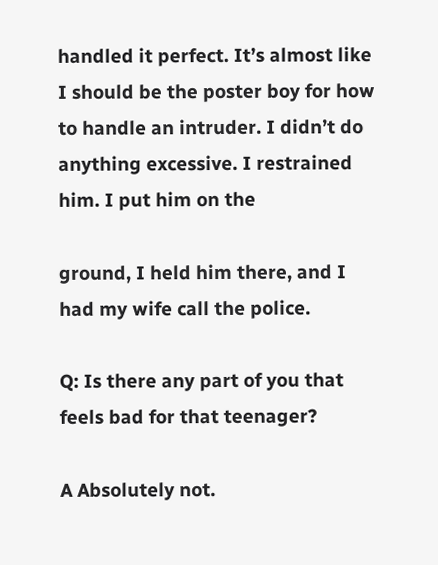handled it perfect. It’s almost like I should be the poster boy for how to handle an intruder. I didn’t do anything excessive. I restrained him. I put him on the

ground, I held him there, and I had my wife call the police.

Q: Is there any part of you that feels bad for that teenager?

A Absolutely not.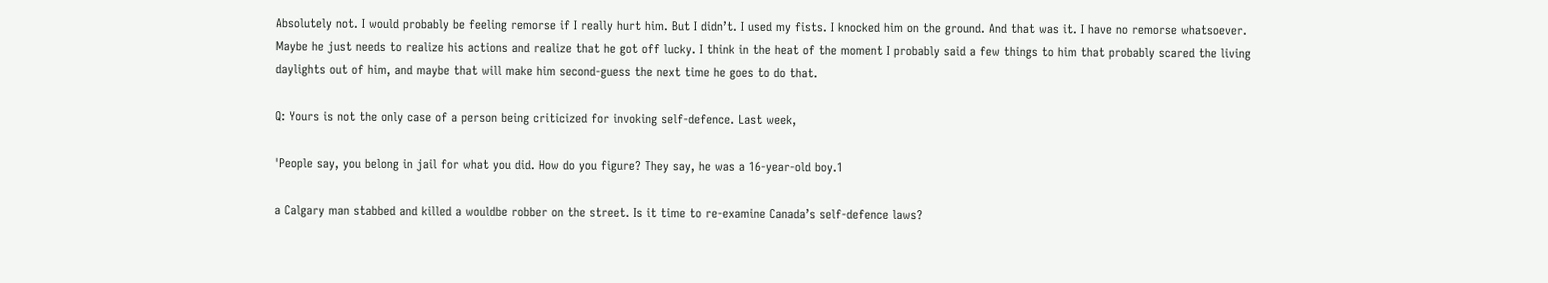Absolutely not. I would probably be feeling remorse if I really hurt him. But I didn’t. I used my fists. I knocked him on the ground. And that was it. I have no remorse whatsoever. Maybe he just needs to realize his actions and realize that he got off lucky. I think in the heat of the moment I probably said a few things to him that probably scared the living daylights out of him, and maybe that will make him second-guess the next time he goes to do that.

Q: Yours is not the only case of a person being criticized for invoking self-defence. Last week,

'People say, you belong in jail for what you did. How do you figure? They say, he was a 16-year-old boy.1

a Calgary man stabbed and killed a wouldbe robber on the street. Is it time to re-examine Canada’s self-defence laws?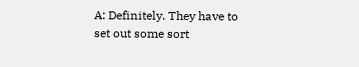A: Definitely. They have to set out some sort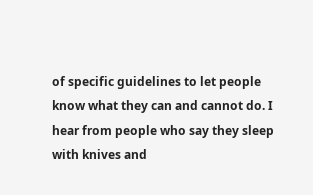of specific guidelines to let people know what they can and cannot do. I hear from people who say they sleep with knives and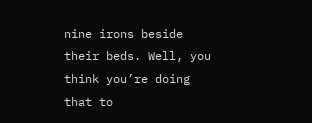nine irons beside their beds. Well, you think you’re doing that to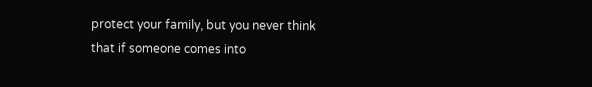protect your family, but you never think that if someone comes into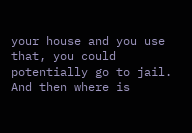your house and you use that, you could potentially go to jail. And then where is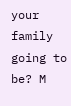your family going to be? M